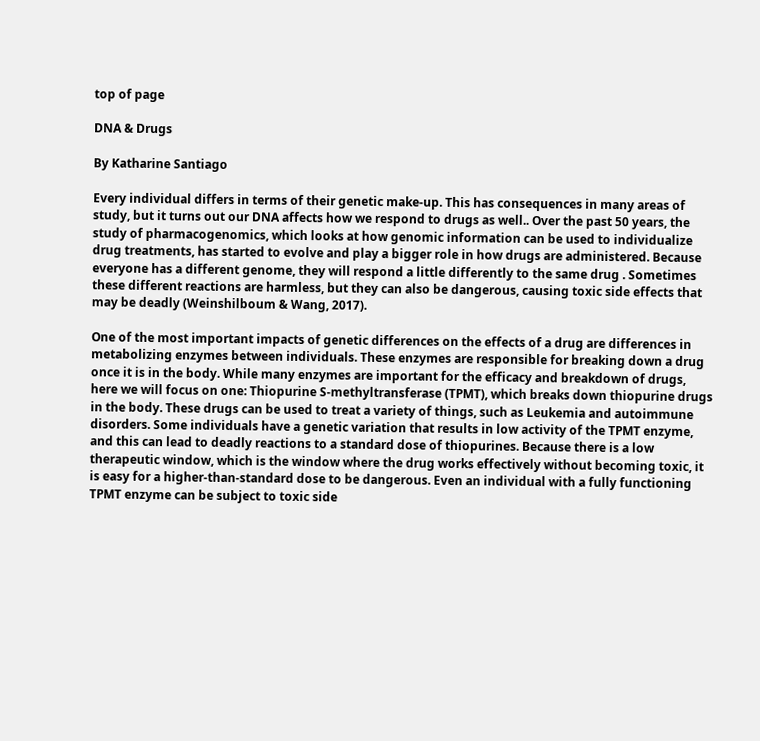top of page

DNA & Drugs

By Katharine Santiago

Every individual differs in terms of their genetic make-up. This has consequences in many areas of study, but it turns out our DNA affects how we respond to drugs as well.. Over the past 50 years, the study of pharmacogenomics, which looks at how genomic information can be used to individualize drug treatments, has started to evolve and play a bigger role in how drugs are administered. Because everyone has a different genome, they will respond a little differently to the same drug . Sometimes these different reactions are harmless, but they can also be dangerous, causing toxic side effects that may be deadly (Weinshilboum & Wang, 2017).

One of the most important impacts of genetic differences on the effects of a drug are differences in metabolizing enzymes between individuals. These enzymes are responsible for breaking down a drug once it is in the body. While many enzymes are important for the efficacy and breakdown of drugs, here we will focus on one: Thiopurine S-methyltransferase (TPMT), which breaks down thiopurine drugs in the body. These drugs can be used to treat a variety of things, such as Leukemia and autoimmune disorders. Some individuals have a genetic variation that results in low activity of the TPMT enzyme, and this can lead to deadly reactions to a standard dose of thiopurines. Because there is a low therapeutic window, which is the window where the drug works effectively without becoming toxic, it is easy for a higher-than-standard dose to be dangerous. Even an individual with a fully functioning TPMT enzyme can be subject to toxic side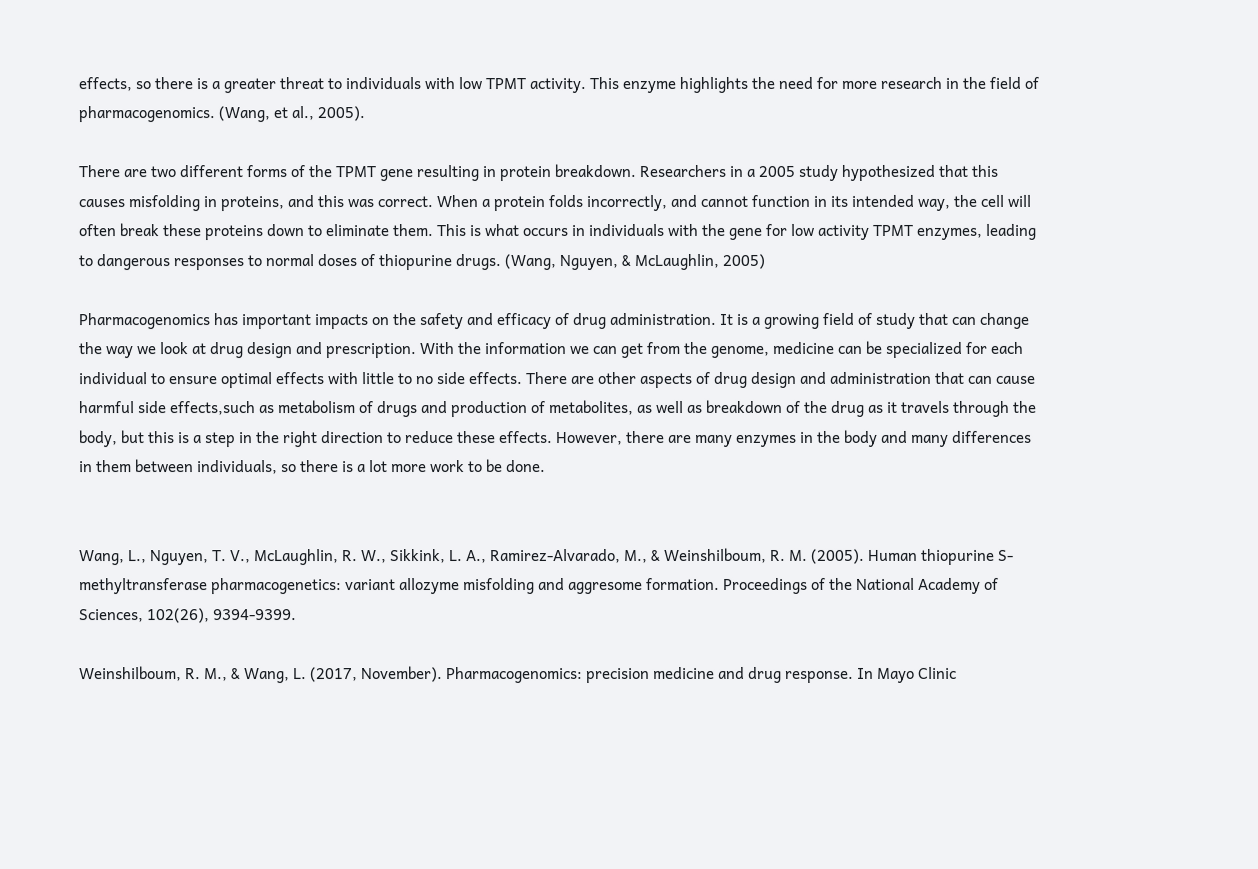effects, so there is a greater threat to individuals with low TPMT activity. This enzyme highlights the need for more research in the field of pharmacogenomics. (Wang, et al., 2005).

There are two different forms of the TPMT gene resulting in protein breakdown. Researchers in a 2005 study hypothesized that this causes misfolding in proteins, and this was correct. When a protein folds incorrectly, and cannot function in its intended way, the cell will often break these proteins down to eliminate them. This is what occurs in individuals with the gene for low activity TPMT enzymes, leading to dangerous responses to normal doses of thiopurine drugs. (Wang, Nguyen, & McLaughlin, 2005)

Pharmacogenomics has important impacts on the safety and efficacy of drug administration. It is a growing field of study that can change the way we look at drug design and prescription. With the information we can get from the genome, medicine can be specialized for each individual to ensure optimal effects with little to no side effects. There are other aspects of drug design and administration that can cause harmful side effects,such as metabolism of drugs and production of metabolites, as well as breakdown of the drug as it travels through the body, but this is a step in the right direction to reduce these effects. However, there are many enzymes in the body and many differences in them between individuals, so there is a lot more work to be done.


Wang, L., Nguyen, T. V., McLaughlin, R. W., Sikkink, L. A., Ramirez-Alvarado, M., & Weinshilboum, R. M. (2005). Human thiopurine S-methyltransferase pharmacogenetics: variant allozyme misfolding and aggresome formation. Proceedings of the National Academy of Sciences, 102(26), 9394-9399.

Weinshilboum, R. M., & Wang, L. (2017, November). Pharmacogenomics: precision medicine and drug response. In Mayo Clinic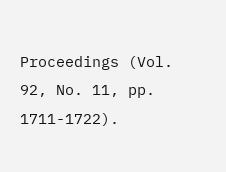Proceedings (Vol. 92, No. 11, pp. 1711-1722).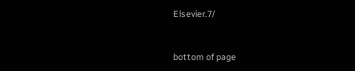Elsevier.7/


bottom of page